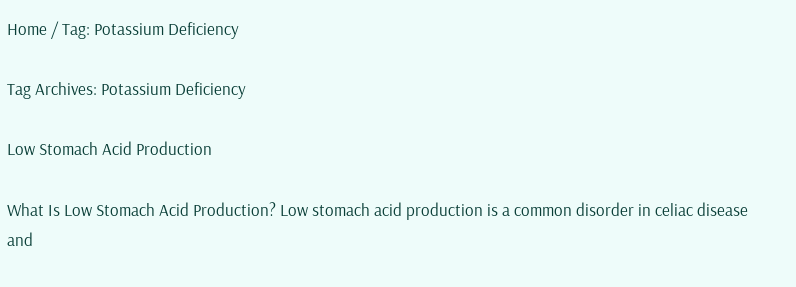Home / Tag: Potassium Deficiency

Tag Archives: Potassium Deficiency

Low Stomach Acid Production

What Is Low Stomach Acid Production? Low stomach acid production is a common disorder in celiac disease and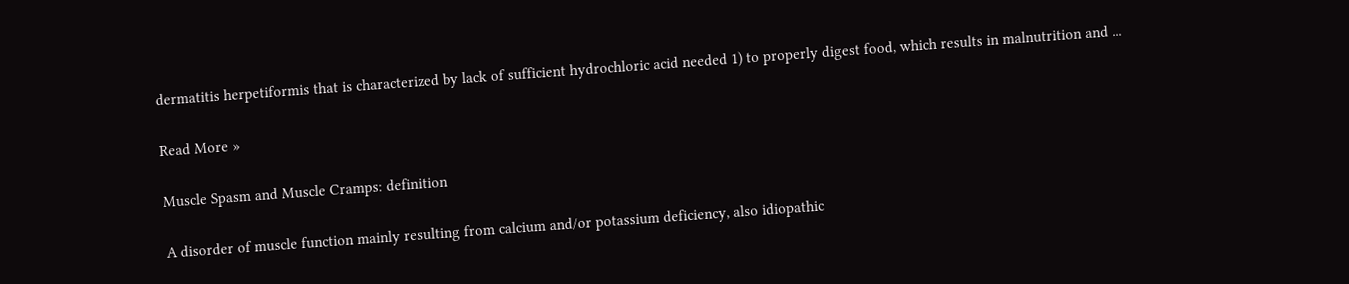dermatitis herpetiformis that is characterized by lack of sufficient hydrochloric acid needed 1) to properly digest food, which results in malnutrition and ...

Read More »

Muscle Spasm and Muscle Cramps: definition

A disorder of muscle function mainly resulting from calcium and/or potassium deficiency, also idiopathic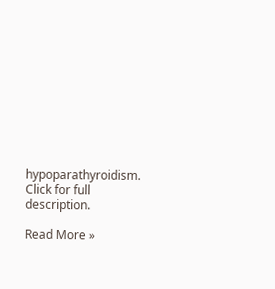hypoparathyroidism. Click for full description.

Read More »